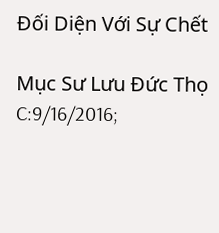Đối Diện Với Sự Chết

Mục Sư Lưu Đức Thọ
C:9/16/2016;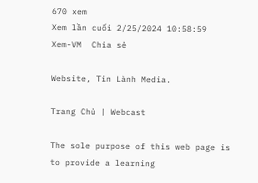670 xem
Xem lần cuối 2/25/2024 10:58:59
Xem-VM  Chia sẻ

Website, Tin Lành Media.

Trang Chủ | Webcast

The sole purpose of this web page is to provide a learning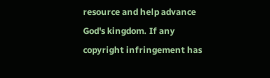resource and help advance God's kingdom. If any copyright infringement has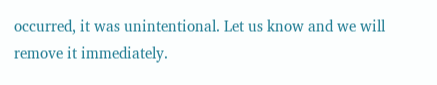occurred, it was unintentional. Let us know and we will remove it immediately.